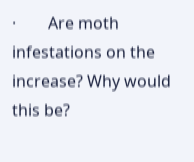·        Are moth infestations on the increase? Why would this be?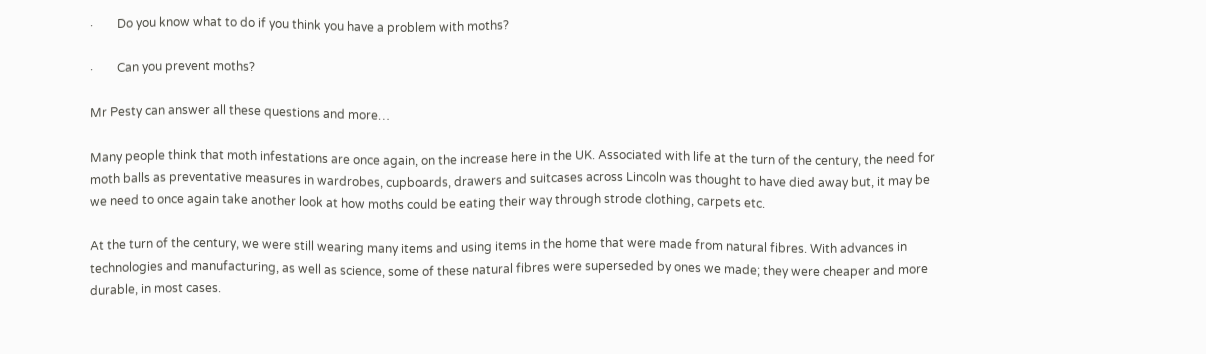·        Do you know what to do if you think you have a problem with moths?

·        Can you prevent moths?

Mr Pesty can answer all these questions and more…

Many people think that moth infestations are once again, on the increase here in the UK. Associated with life at the turn of the century, the need for moth balls as preventative measures in wardrobes, cupboards, drawers and suitcases across Lincoln was thought to have died away but, it may be we need to once again take another look at how moths could be eating their way through strode clothing, carpets etc.

At the turn of the century, we were still wearing many items and using items in the home that were made from natural fibres. With advances in technologies and manufacturing, as well as science, some of these natural fibres were superseded by ones we made; they were cheaper and more durable, in most cases.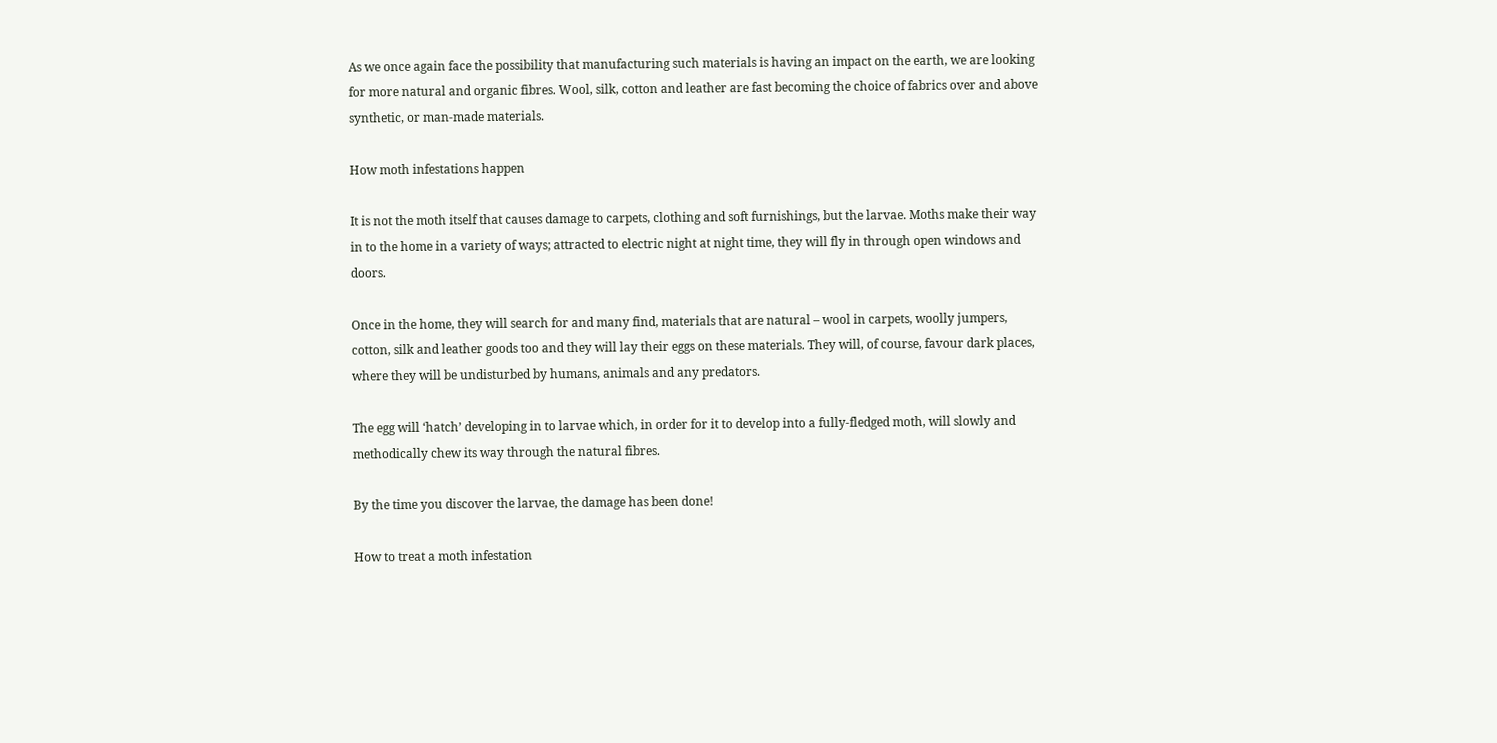As we once again face the possibility that manufacturing such materials is having an impact on the earth, we are looking for more natural and organic fibres. Wool, silk, cotton and leather are fast becoming the choice of fabrics over and above synthetic, or man-made materials.

How moth infestations happen

It is not the moth itself that causes damage to carpets, clothing and soft furnishings, but the larvae. Moths make their way in to the home in a variety of ways; attracted to electric night at night time, they will fly in through open windows and doors.

Once in the home, they will search for and many find, materials that are natural – wool in carpets, woolly jumpers, cotton, silk and leather goods too and they will lay their eggs on these materials. They will, of course, favour dark places, where they will be undisturbed by humans, animals and any predators.

The egg will ‘hatch’ developing in to larvae which, in order for it to develop into a fully-fledged moth, will slowly and methodically chew its way through the natural fibres.

By the time you discover the larvae, the damage has been done!

How to treat a moth infestation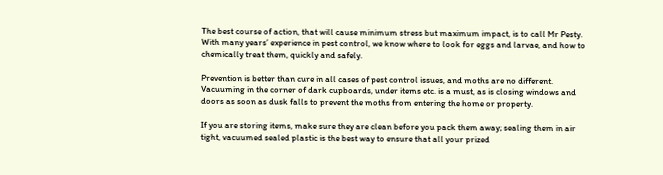The best course of action, that will cause minimum stress but maximum impact, is to call Mr Pesty. With many years’ experience in pest control, we know where to look for eggs and larvae, and how to chemically treat them, quickly and safely.

Prevention is better than cure in all cases of pest control issues, and moths are no different. Vacuuming in the corner of dark cupboards, under items etc. is a must, as is closing windows and doors as soon as dusk falls to prevent the moths from entering the home or property.

If you are storing items, make sure they are clean before you pack them away; sealing them in air tight, vacuumed sealed plastic is the best way to ensure that all your prized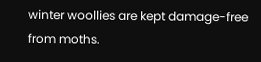winter woollies are kept damage-free from moths.